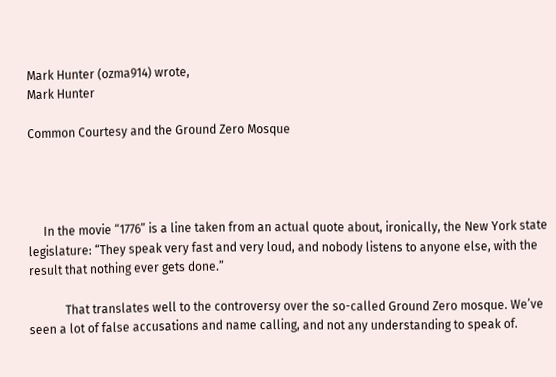Mark Hunter (ozma914) wrote,
Mark Hunter

Common Courtesy and the Ground Zero Mosque




     In the movie “1776” is a line taken from an actual quote about, ironically, the New York state legislature: “They speak very fast and very loud, and nobody listens to anyone else, with the result that nothing ever gets done.”

            That translates well to the controversy over the so-called Ground Zero mosque. We’ve seen a lot of false accusations and name calling, and not any understanding to speak of.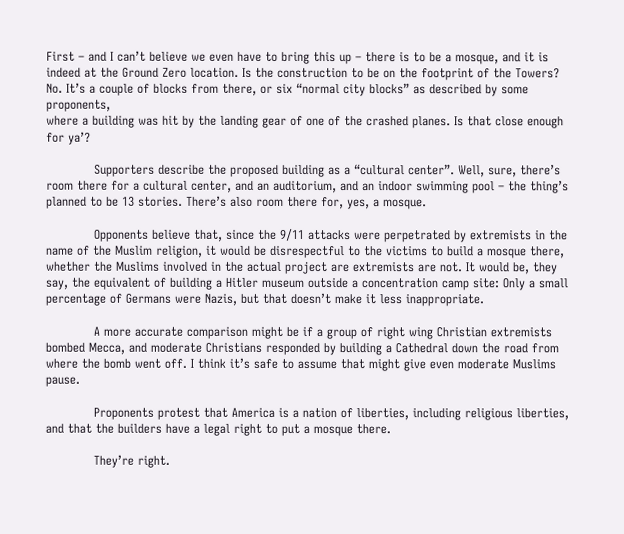First – and I can’t believe we even have to bring this up – there is to be a mosque, and it is indeed at the Ground Zero location. Is the construction to be on the footprint of the Towers? No. It’s a couple of blocks from there, or six “normal city blocks” as described by some proponents,
where a building was hit by the landing gear of one of the crashed planes. Is that close enough for ya’?

            Supporters describe the proposed building as a “cultural center”. Well, sure, there’s room there for a cultural center, and an auditorium, and an indoor swimming pool – the thing’s planned to be 13 stories. There’s also room there for, yes, a mosque.

            Opponents believe that, since the 9/11 attacks were perpetrated by extremists in the name of the Muslim religion, it would be disrespectful to the victims to build a mosque there, whether the Muslims involved in the actual project are extremists are not. It would be, they say, the equivalent of building a Hitler museum outside a concentration camp site: Only a small percentage of Germans were Nazis, but that doesn’t make it less inappropriate.

            A more accurate comparison might be if a group of right wing Christian extremists bombed Mecca, and moderate Christians responded by building a Cathedral down the road from where the bomb went off. I think it’s safe to assume that might give even moderate Muslims pause.

            Proponents protest that America is a nation of liberties, including religious liberties, and that the builders have a legal right to put a mosque there.

            They’re right.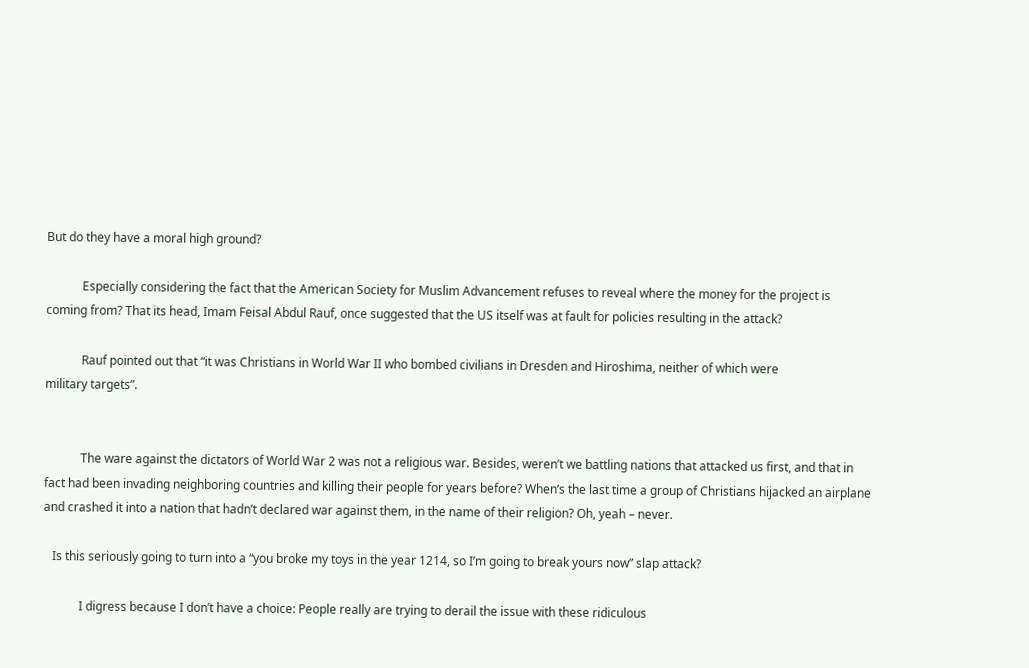But do they have a moral high ground?

            Especially considering the fact that the American Society for Muslim Advancement refuses to reveal where the money for the project is coming from? That its head, Imam Feisal Abdul Rauf, once suggested that the US itself was at fault for policies resulting in the attack?

            Rauf pointed out that “it was Christians in World War II who bombed civilians in Dresden and Hiroshima, neither of which were
military targets”.


            The ware against the dictators of World War 2 was not a religious war. Besides, weren’t we battling nations that attacked us first, and that in fact had been invading neighboring countries and killing their people for years before? When’s the last time a group of Christians hijacked an airplane and crashed it into a nation that hadn’t declared war against them, in the name of their religion? Oh, yeah – never.

   Is this seriously going to turn into a “you broke my toys in the year 1214, so I’m going to break yours now” slap attack?

            I digress because I don’t have a choice: People really are trying to derail the issue with these ridiculous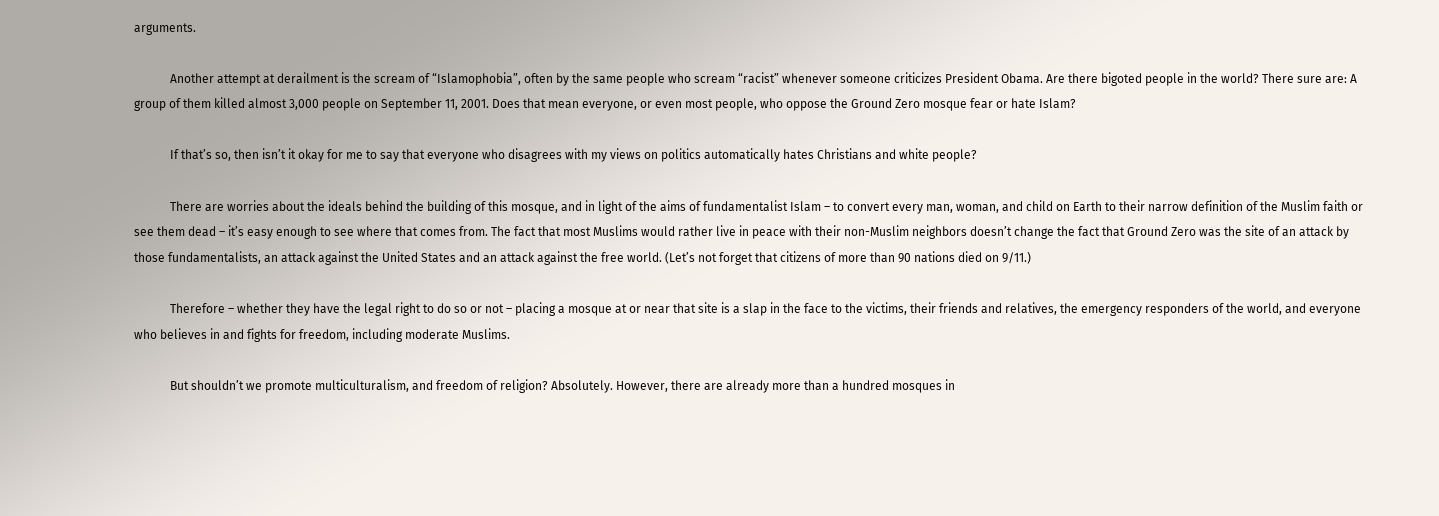arguments.

            Another attempt at derailment is the scream of “Islamophobia”, often by the same people who scream “racist” whenever someone criticizes President Obama. Are there bigoted people in the world? There sure are: A group of them killed almost 3,000 people on September 11, 2001. Does that mean everyone, or even most people, who oppose the Ground Zero mosque fear or hate Islam?

            If that’s so, then isn’t it okay for me to say that everyone who disagrees with my views on politics automatically hates Christians and white people?

            There are worries about the ideals behind the building of this mosque, and in light of the aims of fundamentalist Islam – to convert every man, woman, and child on Earth to their narrow definition of the Muslim faith or see them dead – it’s easy enough to see where that comes from. The fact that most Muslims would rather live in peace with their non-Muslim neighbors doesn’t change the fact that Ground Zero was the site of an attack by those fundamentalists, an attack against the United States and an attack against the free world. (Let’s not forget that citizens of more than 90 nations died on 9/11.)

            Therefore – whether they have the legal right to do so or not – placing a mosque at or near that site is a slap in the face to the victims, their friends and relatives, the emergency responders of the world, and everyone who believes in and fights for freedom, including moderate Muslims.

            But shouldn’t we promote multiculturalism, and freedom of religion? Absolutely. However, there are already more than a hundred mosques in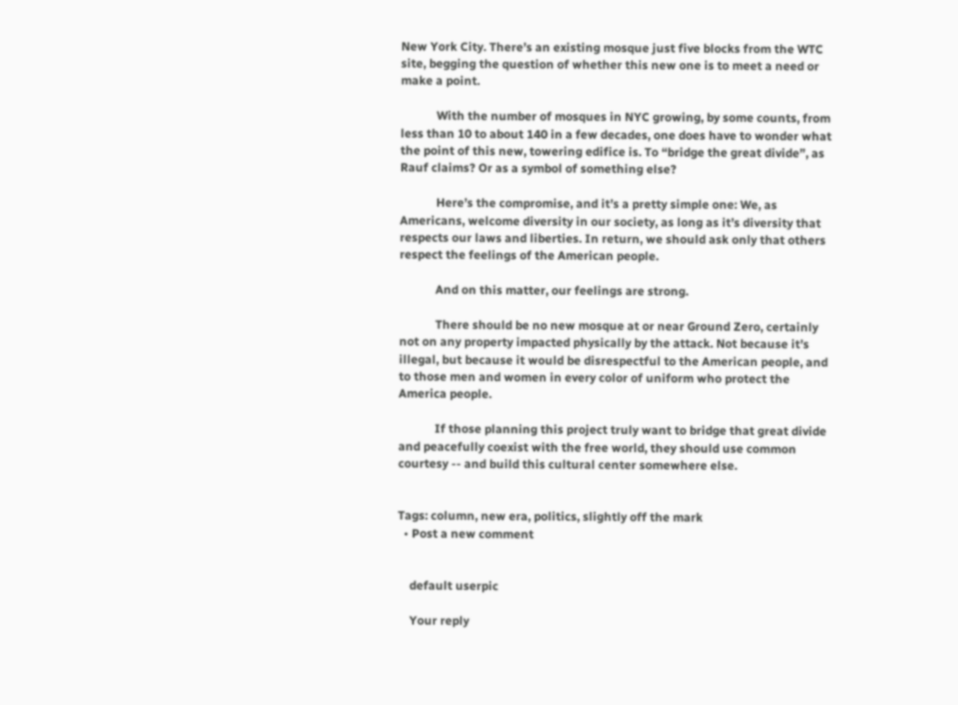New York City. There’s an existing mosque just five blocks from the WTC site, begging the question of whether this new one is to meet a need or make a point.

            With the number of mosques in NYC growing, by some counts, from less than 10 to about 140 in a few decades, one does have to wonder what the point of this new, towering edifice is. To “bridge the great divide”, as Rauf claims? Or as a symbol of something else?

            Here’s the compromise, and it’s a pretty simple one: We, as Americans, welcome diversity in our society, as long as it’s diversity that respects our laws and liberties. In return, we should ask only that others respect the feelings of the American people.

            And on this matter, our feelings are strong.

            There should be no new mosque at or near Ground Zero, certainly not on any property impacted physically by the attack. Not because it’s illegal, but because it would be disrespectful to the American people, and to those men and women in every color of uniform who protect the America people.

            If those planning this project truly want to bridge that great divide and peacefully coexist with the free world, they should use common courtesy -- and build this cultural center somewhere else.


Tags: column, new era, politics, slightly off the mark
  • Post a new comment


    default userpic

    Your reply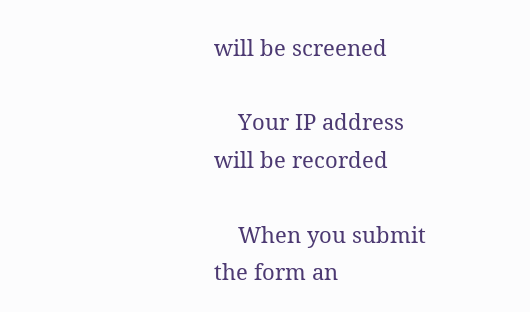will be screened

    Your IP address will be recorded

    When you submit the form an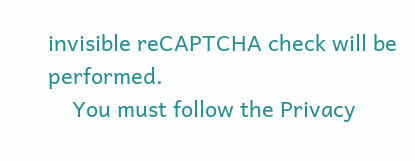invisible reCAPTCHA check will be performed.
    You must follow the Privacy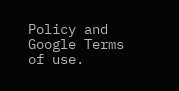Policy and Google Terms of use.